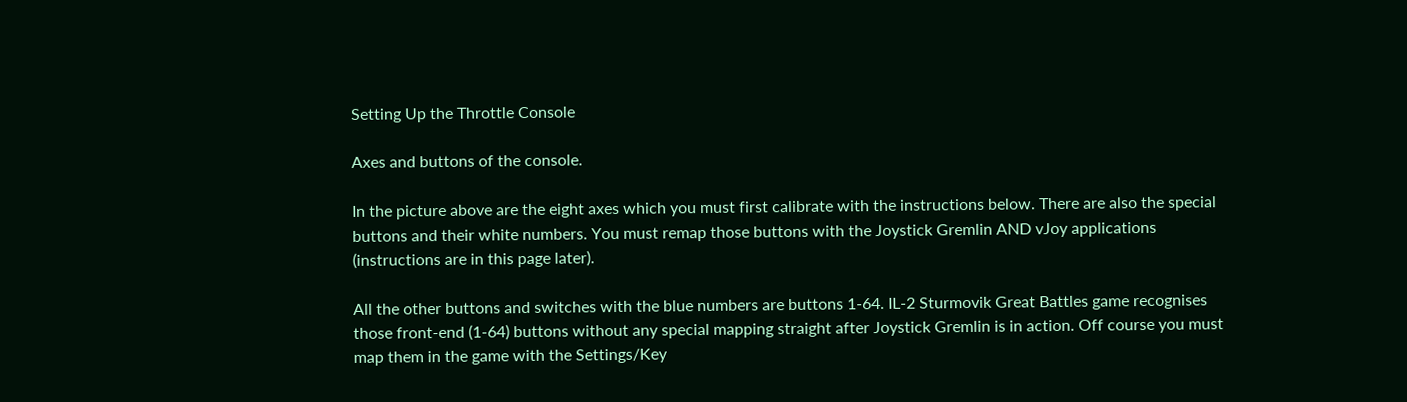Setting Up the Throttle Console

Axes and buttons of the console.

In the picture above are the eight axes which you must first calibrate with the instructions below. There are also the special buttons and their white numbers. You must remap those buttons with the Joystick Gremlin AND vJoy applications (instructions are in this page later).

All the other buttons and switches with the blue numbers are buttons 1-64. IL-2 Sturmovik Great Battles game recognises those front-end (1-64) buttons without any special mapping straight after Joystick Gremlin is in action. Off course you must map them in the game with the Settings/Key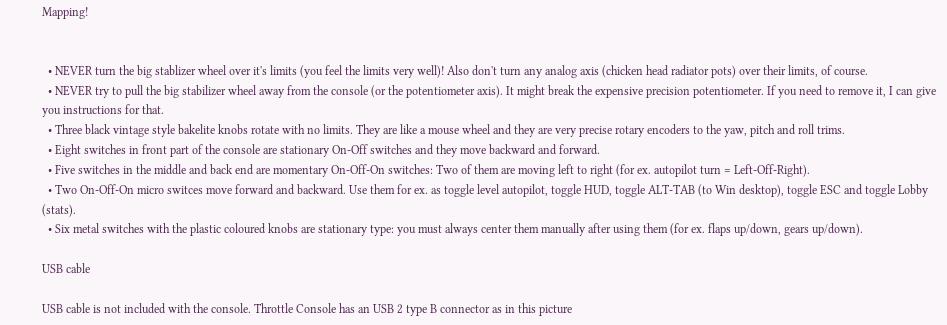Mapping!


  • NEVER turn the big stablizer wheel over it's limits (you feel the limits very well)! Also don't turn any analog axis (chicken head radiator pots) over their limits, of course.
  • NEVER try to pull the big stabilizer wheel away from the console (or the potentiometer axis). It might break the expensive precision potentiometer. If you need to remove it, I can give you instructions for that.
  • Three black vintage style bakelite knobs rotate with no limits. They are like a mouse wheel and they are very precise rotary encoders to the yaw, pitch and roll trims.
  • Eight switches in front part of the console are stationary On-Off switches and they move backward and forward.
  • Five switches in the middle and back end are momentary On-Off-On switches: Two of them are moving left to right (for ex. autopilot turn = Left-Off-Right).
  • Two On-Off-On micro switces move forward and backward. Use them for ex. as toggle level autopilot, toggle HUD, toggle ALT-TAB (to Win desktop), toggle ESC and toggle Lobby (stats).
  • Six metal switches with the plastic coloured knobs are stationary type: you must always center them manually after using them (for ex. flaps up/down, gears up/down).

USB cable

USB cable is not included with the console. Throttle Console has an USB 2 type B connector as in this picture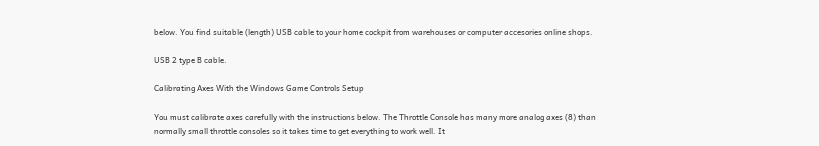below. You find suitable (length) USB cable to your home cockpit from warehouses or computer accesories online shops.

USB 2 type B cable.

Calibrating Axes With the Windows Game Controls Setup

You must calibrate axes carefully with the instructions below. The Throttle Console has many more analog axes (8) than normally small throttle consoles so it takes time to get everything to work well. It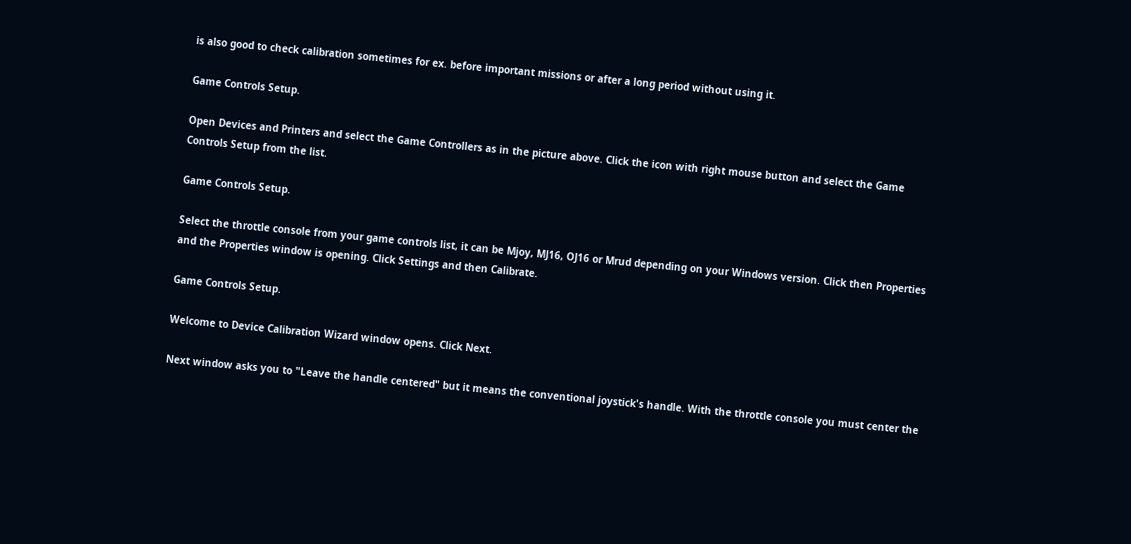is also good to check calibration sometimes for ex. before important missions or after a long period without using it.

Game Controls Setup.

Open Devices and Printers and select the Game Controllers as in the picture above. Click the icon with right mouse button and select the Game Controls Setup from the list.

Game Controls Setup.

Select the throttle console from your game controls list, it can be Mjoy, MJ16, OJ16 or Mrud depending on your Windows version. Click then Properties and the Properties window is opening. Click Settings and then Calibrate.

Game Controls Setup.

Welcome to Device Calibration Wizard window opens. Click Next.

Next window asks you to "Leave the handle centered" but it means the conventional joystick's handle. With the throttle console you must center the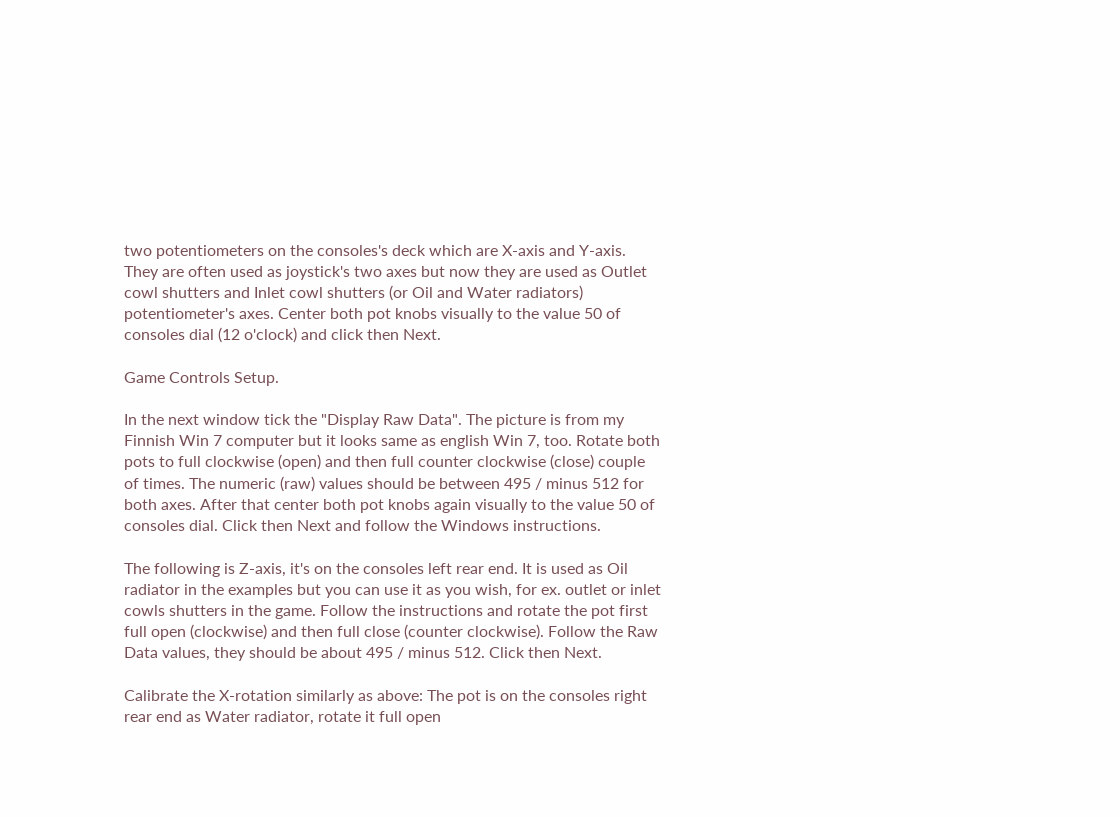two potentiometers on the consoles's deck which are X-axis and Y-axis. They are often used as joystick's two axes but now they are used as Outlet cowl shutters and Inlet cowl shutters (or Oil and Water radiators) potentiometer's axes. Center both pot knobs visually to the value 50 of consoles dial (12 o'clock) and click then Next.

Game Controls Setup.

In the next window tick the "Display Raw Data". The picture is from my Finnish Win 7 computer but it looks same as english Win 7, too. Rotate both pots to full clockwise (open) and then full counter clockwise (close) couple of times. The numeric (raw) values should be between 495 / minus 512 for both axes. After that center both pot knobs again visually to the value 50 of consoles dial. Click then Next and follow the Windows instructions.

The following is Z-axis, it's on the consoles left rear end. It is used as Oil radiator in the examples but you can use it as you wish, for ex. outlet or inlet cowls shutters in the game. Follow the instructions and rotate the pot first full open (clockwise) and then full close (counter clockwise). Follow the Raw Data values, they should be about 495 / minus 512. Click then Next.

Calibrate the X-rotation similarly as above: The pot is on the consoles right rear end as Water radiator, rotate it full open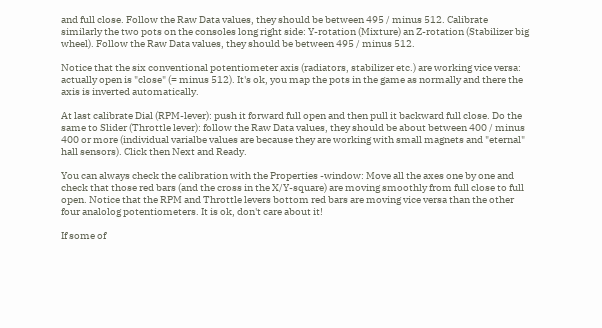and full close. Follow the Raw Data values, they should be between 495 / minus 512. Calibrate similarly the two pots on the consoles long right side: Y-rotation (Mixture) an Z-rotation (Stabilizer big wheel). Follow the Raw Data values, they should be between 495 / minus 512.

Notice that the six conventional potentiometer axis (radiators, stabilizer etc.) are working vice versa: actually open is "close" (= minus 512). It's ok, you map the pots in the game as normally and there the axis is inverted automatically.

At last calibrate Dial (RPM-lever): push it forward full open and then pull it backward full close. Do the same to Slider (Throttle lever): follow the Raw Data values, they should be about between 400 / minus 400 or more (individual varialbe values are because they are working with small magnets and "eternal" hall sensors). Click then Next and Ready.

You can always check the calibration with the Properties -window: Move all the axes one by one and check that those red bars (and the cross in the X/Y-square) are moving smoothly from full close to full open. Notice that the RPM and Throttle levers bottom red bars are moving vice versa than the other four analolog potentiometers. It is ok, don't care about it!

If some of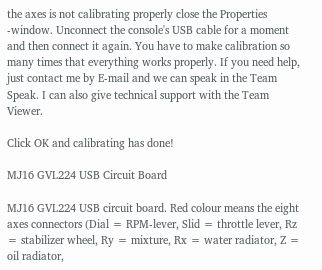the axes is not calibrating properly close the Properties -window. Unconnect the console's USB cable for a moment and then connect it again. You have to make calibration so many times that everything works properly. If you need help, just contact me by E-mail and we can speak in the Team Speak. I can also give technical support with the Team Viewer.

Click OK and calibrating has done!

MJ16 GVL224 USB Circuit Board

MJ16 GVL224 USB circuit board. Red colour means the eight axes connectors (Dial = RPM-lever, Slid = throttle lever, Rz = stabilizer wheel, Ry = mixture, Rx = water radiator, Z = oil radiator,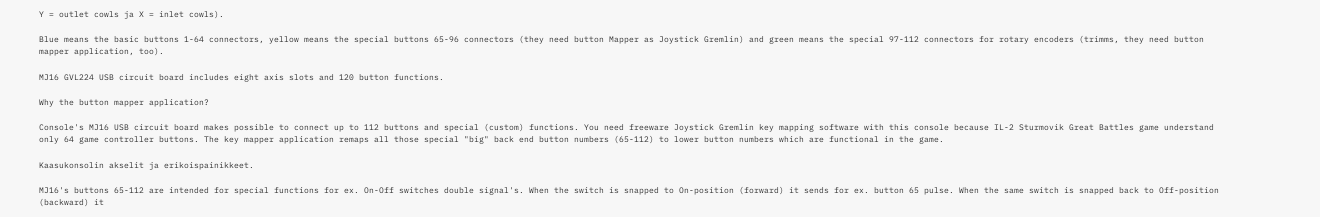Y = outlet cowls ja X = inlet cowls).

Blue means the basic buttons 1-64 connectors, yellow means the special buttons 65-96 connectors (they need button Mapper as Joystick Gremlin) and green means the special 97-112 connectors for rotary encoders (trimms, they need button mapper application, too).

MJ16 GVL224 USB circuit board includes eight axis slots and 120 button functions.

Why the button mapper application?

Console's MJ16 USB circuit board makes possible to connect up to 112 buttons and special (custom) functions. You need freeware Joystick Gremlin key mapping software with this console because IL-2 Sturmovik Great Battles game understand only 64 game controller buttons. The key mapper application remaps all those special "big" back end button numbers (65-112) to lower button numbers which are functional in the game.

Kaasukonsolin akselit ja erikoispainikkeet.

MJ16's buttons 65-112 are intended for special functions for ex. On-Off switches double signal's. When the switch is snapped to On-position (forward) it sends for ex. button 65 pulse. When the same switch is snapped back to Off-position (backward) it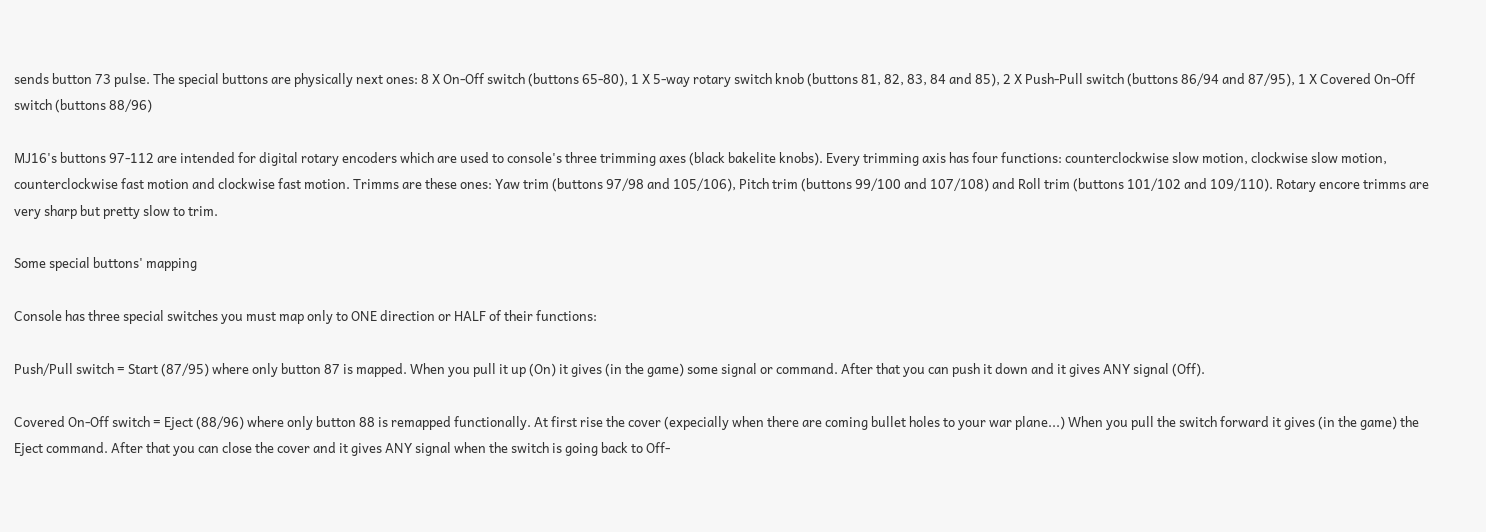sends button 73 pulse. The special buttons are physically next ones: 8 X On-Off switch (buttons 65-80), 1 X 5-way rotary switch knob (buttons 81, 82, 83, 84 and 85), 2 X Push-Pull switch (buttons 86/94 and 87/95), 1 X Covered On-Off switch (buttons 88/96)

MJ16's buttons 97-112 are intended for digital rotary encoders which are used to console's three trimming axes (black bakelite knobs). Every trimming axis has four functions: counterclockwise slow motion, clockwise slow motion, counterclockwise fast motion and clockwise fast motion. Trimms are these ones: Yaw trim (buttons 97/98 and 105/106), Pitch trim (buttons 99/100 and 107/108) and Roll trim (buttons 101/102 and 109/110). Rotary encore trimms are very sharp but pretty slow to trim.

Some special buttons' mapping

Console has three special switches you must map only to ONE direction or HALF of their functions:

Push/Pull switch = Start (87/95) where only button 87 is mapped. When you pull it up (On) it gives (in the game) some signal or command. After that you can push it down and it gives ANY signal (Off).

Covered On-Off switch = Eject (88/96) where only button 88 is remapped functionally. At first rise the cover (expecially when there are coming bullet holes to your war plane...) When you pull the switch forward it gives (in the game) the Eject command. After that you can close the cover and it gives ANY signal when the switch is going back to Off-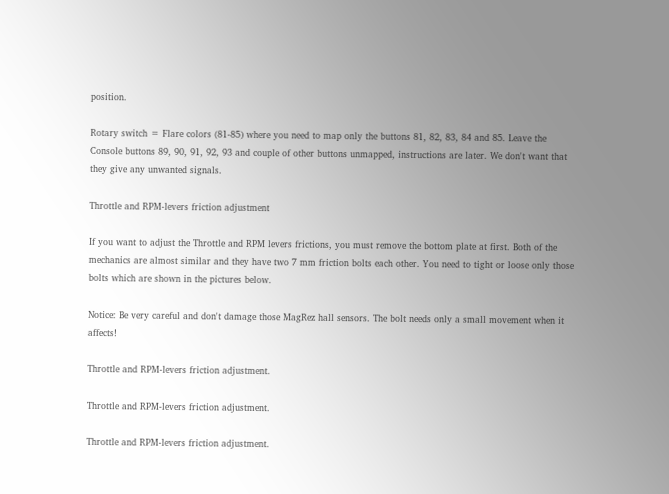position.

Rotary switch = Flare colors (81-85) where you need to map only the buttons 81, 82, 83, 84 and 85. Leave the Console buttons 89, 90, 91, 92, 93 and couple of other buttons unmapped, instructions are later. We don't want that they give any unwanted signals.

Throttle and RPM-levers friction adjustment

If you want to adjust the Throttle and RPM levers frictions, you must remove the bottom plate at first. Both of the mechanics are almost similar and they have two 7 mm friction bolts each other. You need to tight or loose only those bolts which are shown in the pictures below.

Notice: Be very careful and don't damage those MagRez hall sensors. The bolt needs only a small movement when it affects!

Throttle and RPM-levers friction adjustment.

Throttle and RPM-levers friction adjustment.

Throttle and RPM-levers friction adjustment.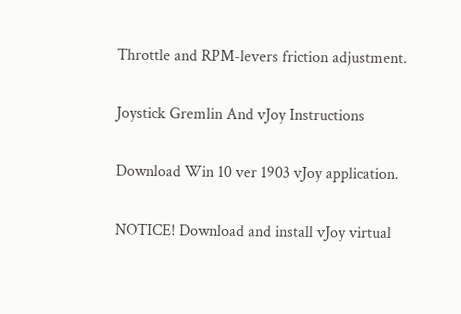Throttle and RPM-levers friction adjustment.

Joystick Gremlin And vJoy Instructions

Download Win 10 ver 1903 vJoy application.

NOTICE! Download and install vJoy virtual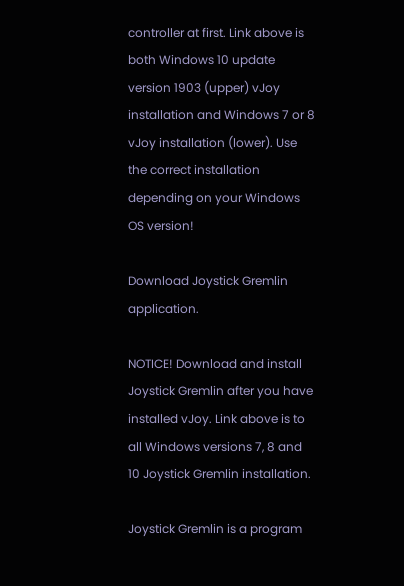controller at first. Link above is both Windows 10 update version 1903 (upper) vJoy installation and Windows 7 or 8 vJoy installation (lower). Use the correct installation depending on your Windows OS version!

Download Joystick Gremlin application.

NOTICE! Download and install Joystick Gremlin after you have installed vJoy. Link above is to all Windows versions 7, 8 and 10 Joystick Gremlin installation.

Joystick Gremlin is a program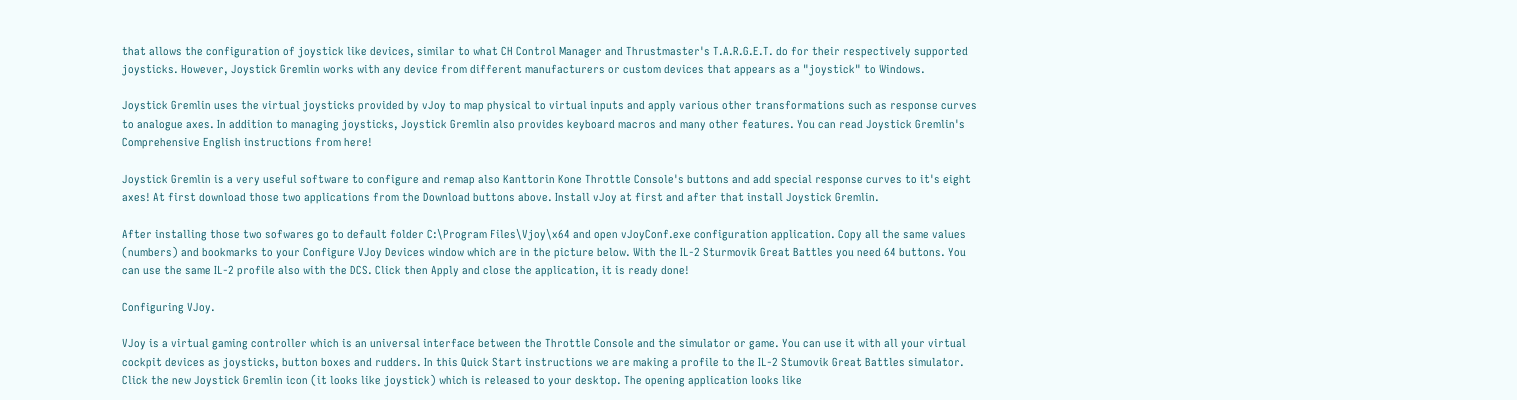that allows the configuration of joystick like devices, similar to what CH Control Manager and Thrustmaster's T.A.R.G.E.T. do for their respectively supported joysticks. However, Joystick Gremlin works with any device from different manufacturers or custom devices that appears as a "joystick" to Windows.

Joystick Gremlin uses the virtual joysticks provided by vJoy to map physical to virtual inputs and apply various other transformations such as response curves to analogue axes. In addition to managing joysticks, Joystick Gremlin also provides keyboard macros and many other features. You can read Joystick Gremlin's Comprehensive English instructions from here!

Joystick Gremlin is a very useful software to configure and remap also Kanttorin Kone Throttle Console's buttons and add special response curves to it's eight axes! At first download those two applications from the Download buttons above. Install vJoy at first and after that install Joystick Gremlin.

After installing those two sofwares go to default folder C:\Program Files\Vjoy\x64 and open vJoyConf.exe configuration application. Copy all the same values (numbers) and bookmarks to your Configure VJoy Devices window which are in the picture below. With the IL-2 Sturmovik Great Battles you need 64 buttons. You can use the same IL-2 profile also with the DCS. Click then Apply and close the application, it is ready done!

Configuring VJoy.

VJoy is a virtual gaming controller which is an universal interface between the Throttle Console and the simulator or game. You can use it with all your virtual cockpit devices as joysticks, button boxes and rudders. In this Quick Start instructions we are making a profile to the IL-2 Stumovik Great Battles simulator. Click the new Joystick Gremlin icon (it looks like joystick) which is released to your desktop. The opening application looks like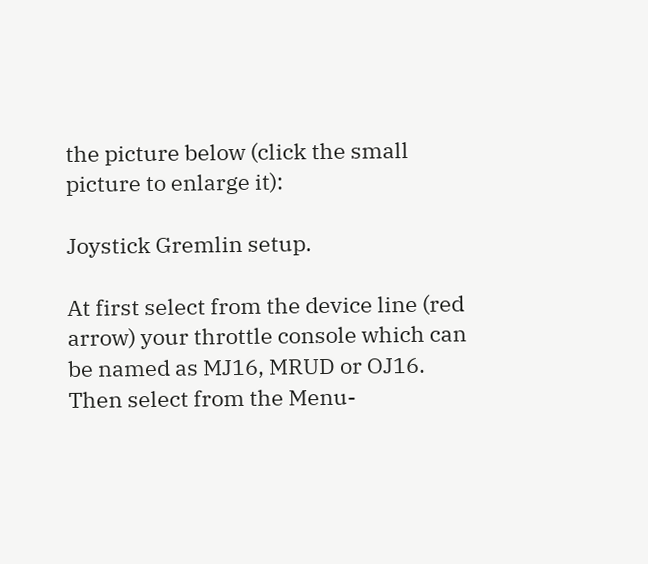the picture below (click the small picture to enlarge it):

Joystick Gremlin setup.

At first select from the device line (red arrow) your throttle console which can be named as MJ16, MRUD or OJ16. Then select from the Menu-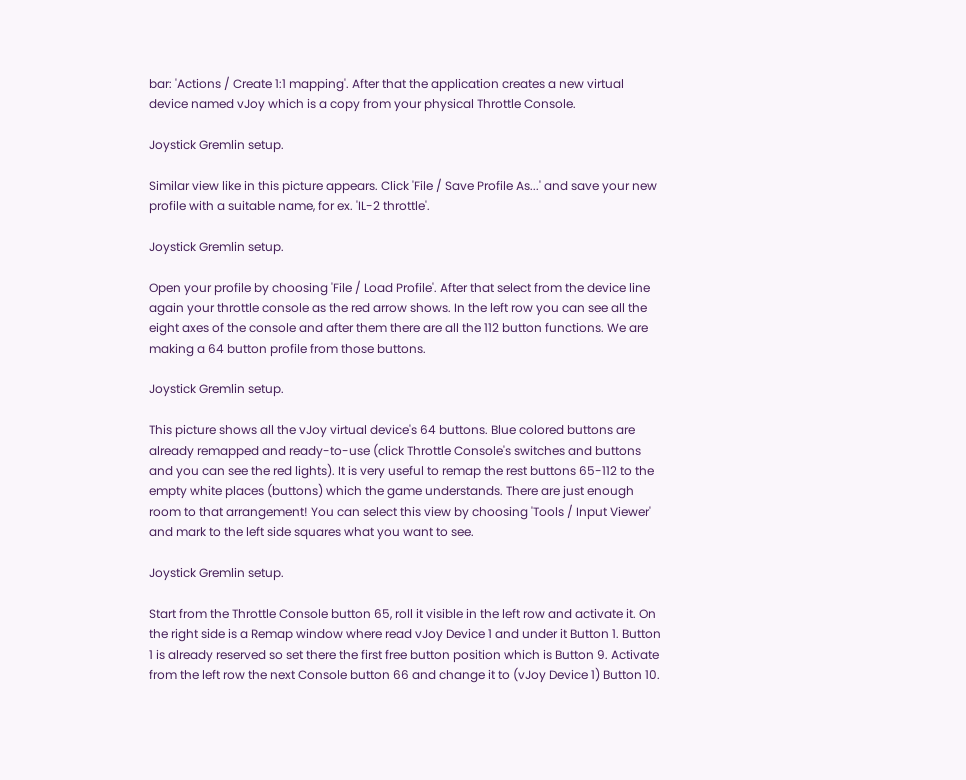bar: 'Actions / Create 1:1 mapping'. After that the application creates a new virtual device named vJoy which is a copy from your physical Throttle Console.

Joystick Gremlin setup.

Similar view like in this picture appears. Click 'File / Save Profile As...' and save your new profile with a suitable name, for ex. 'IL-2 throttle'.

Joystick Gremlin setup.

Open your profile by choosing 'File / Load Profile'. After that select from the device line again your throttle console as the red arrow shows. In the left row you can see all the eight axes of the console and after them there are all the 112 button functions. We are making a 64 button profile from those buttons.

Joystick Gremlin setup.

This picture shows all the vJoy virtual device's 64 buttons. Blue colored buttons are already remapped and ready-to-use (click Throttle Console's switches and buttons and you can see the red lights). It is very useful to remap the rest buttons 65-112 to the empty white places (buttons) which the game understands. There are just enough room to that arrangement! You can select this view by choosing 'Tools / Input Viewer' and mark to the left side squares what you want to see.

Joystick Gremlin setup.

Start from the Throttle Console button 65, roll it visible in the left row and activate it. On the right side is a Remap window where read vJoy Device 1 and under it Button 1. Button 1 is already reserved so set there the first free button position which is Button 9. Activate from the left row the next Console button 66 and change it to (vJoy Device 1) Button 10.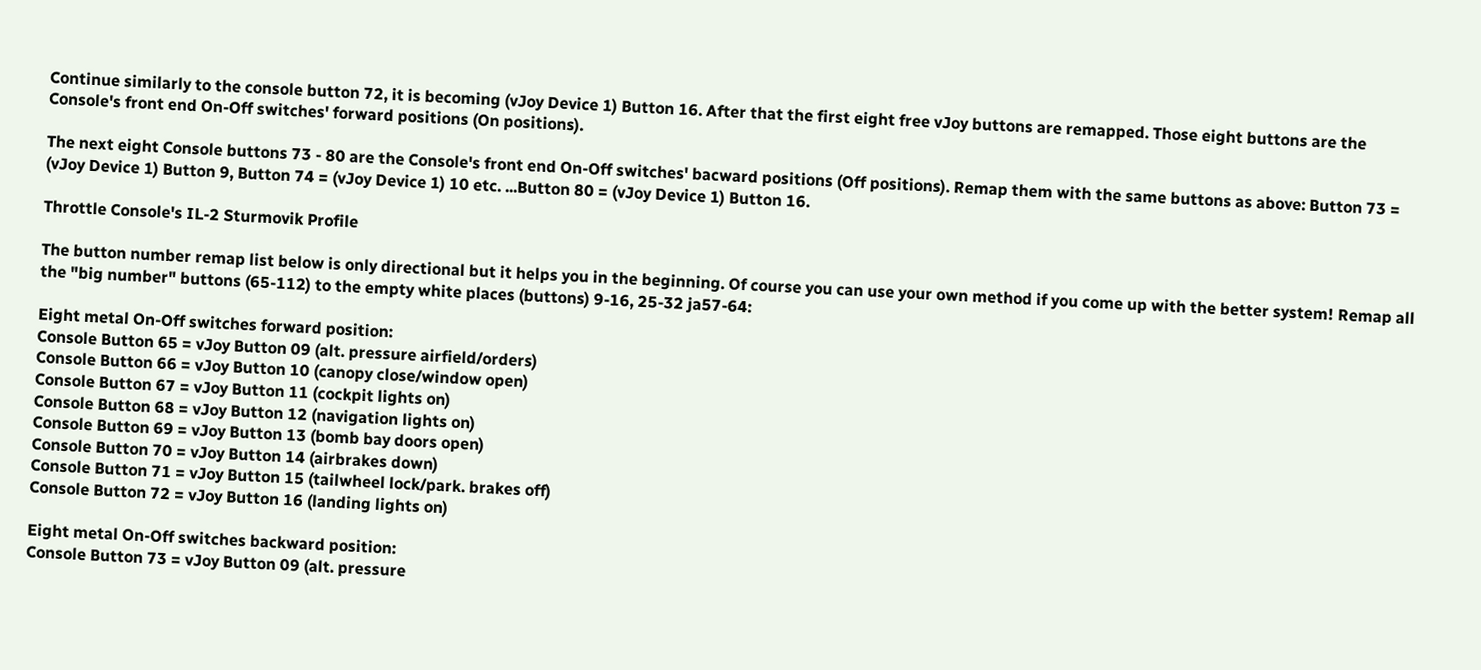Continue similarly to the console button 72, it is becoming (vJoy Device 1) Button 16. After that the first eight free vJoy buttons are remapped. Those eight buttons are the Console's front end On-Off switches' forward positions (On positions).

The next eight Console buttons 73 - 80 are the Console's front end On-Off switches' bacward positions (Off positions). Remap them with the same buttons as above: Button 73 = (vJoy Device 1) Button 9, Button 74 = (vJoy Device 1) 10 etc. ...Button 80 = (vJoy Device 1) Button 16.

Throttle Console's IL-2 Sturmovik Profile

The button number remap list below is only directional but it helps you in the beginning. Of course you can use your own method if you come up with the better system! Remap all the "big number" buttons (65-112) to the empty white places (buttons) 9-16, 25-32 ja57-64:

Eight metal On-Off switches forward position:
Console Button 65 = vJoy Button 09 (alt. pressure airfield/orders)
Console Button 66 = vJoy Button 10 (canopy close/window open)
Console Button 67 = vJoy Button 11 (cockpit lights on)
Console Button 68 = vJoy Button 12 (navigation lights on)
Console Button 69 = vJoy Button 13 (bomb bay doors open)
Console Button 70 = vJoy Button 14 (airbrakes down)
Console Button 71 = vJoy Button 15 (tailwheel lock/park. brakes off)
Console Button 72 = vJoy Button 16 (landing lights on)

Eight metal On-Off switches backward position:
Console Button 73 = vJoy Button 09 (alt. pressure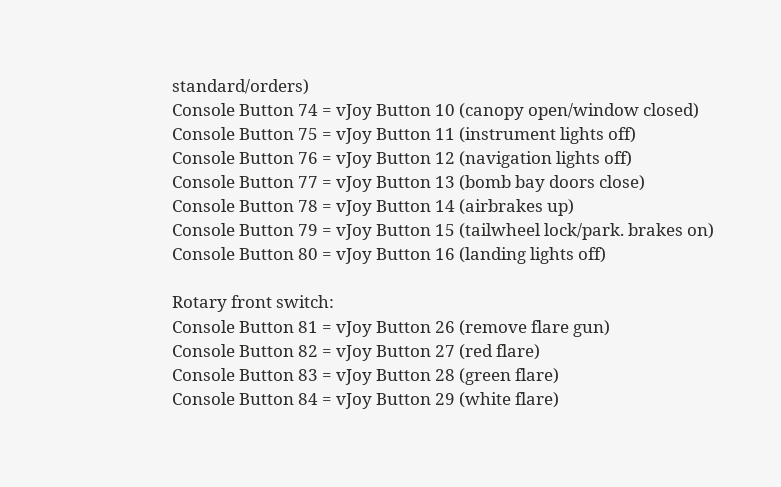standard/orders)
Console Button 74 = vJoy Button 10 (canopy open/window closed)
Console Button 75 = vJoy Button 11 (instrument lights off)
Console Button 76 = vJoy Button 12 (navigation lights off)
Console Button 77 = vJoy Button 13 (bomb bay doors close)
Console Button 78 = vJoy Button 14 (airbrakes up)
Console Button 79 = vJoy Button 15 (tailwheel lock/park. brakes on)
Console Button 80 = vJoy Button 16 (landing lights off)

Rotary front switch:
Console Button 81 = vJoy Button 26 (remove flare gun)
Console Button 82 = vJoy Button 27 (red flare)
Console Button 83 = vJoy Button 28 (green flare)
Console Button 84 = vJoy Button 29 (white flare)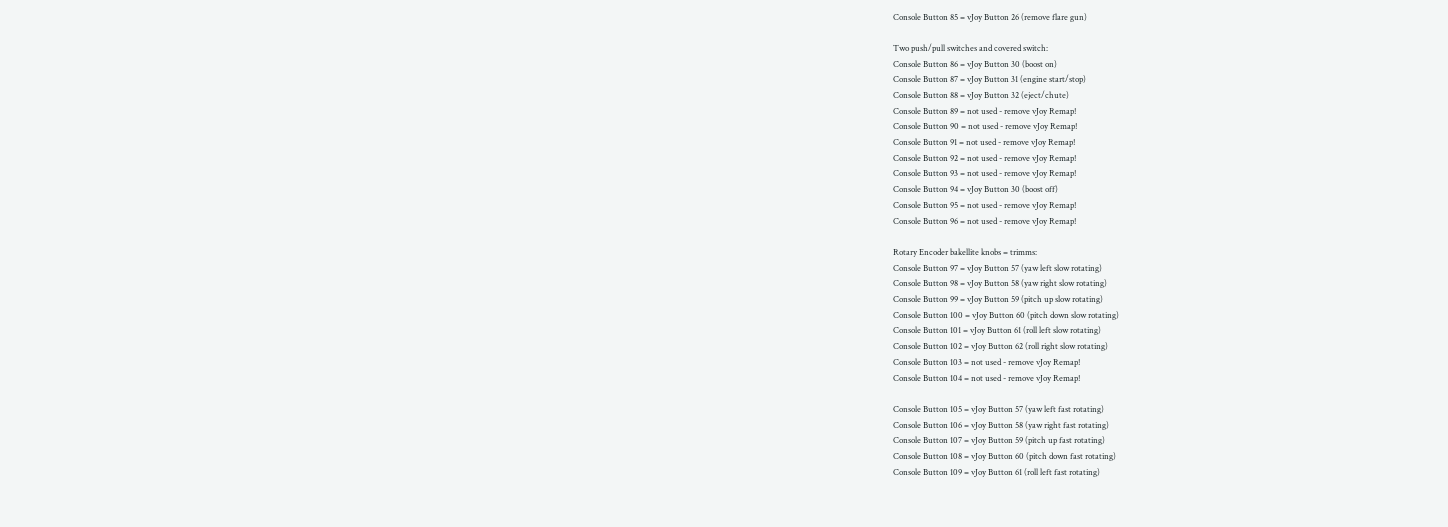Console Button 85 = vJoy Button 26 (remove flare gun)

Two push/pull switches and covered switch:
Console Button 86 = vJoy Button 30 (boost on)
Console Button 87 = vJoy Button 31 (engine start/stop)
Console Button 88 = vJoy Button 32 (eject/chute)
Console Button 89 = not used - remove vJoy Remap!
Console Button 90 = not used - remove vJoy Remap!
Console Button 91 = not used - remove vJoy Remap!
Console Button 92 = not used - remove vJoy Remap!
Console Button 93 = not used - remove vJoy Remap!
Console Button 94 = vJoy Button 30 (boost off)
Console Button 95 = not used - remove vJoy Remap!
Console Button 96 = not used - remove vJoy Remap!

Rotary Encoder bakellite knobs = trimms:
Console Button 97 = vJoy Button 57 (yaw left slow rotating)
Console Button 98 = vJoy Button 58 (yaw right slow rotating)
Console Button 99 = vJoy Button 59 (pitch up slow rotating)
Console Button 100 = vJoy Button 60 (pitch down slow rotating)
Console Button 101 = vJoy Button 61 (roll left slow rotating)
Console Button 102 = vJoy Button 62 (roll right slow rotating)
Console Button 103 = not used - remove vJoy Remap!
Console Button 104 = not used - remove vJoy Remap!

Console Button 105 = vJoy Button 57 (yaw left fast rotating)
Console Button 106 = vJoy Button 58 (yaw right fast rotating)
Console Button 107 = vJoy Button 59 (pitch up fast rotating)
Console Button 108 = vJoy Button 60 (pitch down fast rotating)
Console Button 109 = vJoy Button 61 (roll left fast rotating)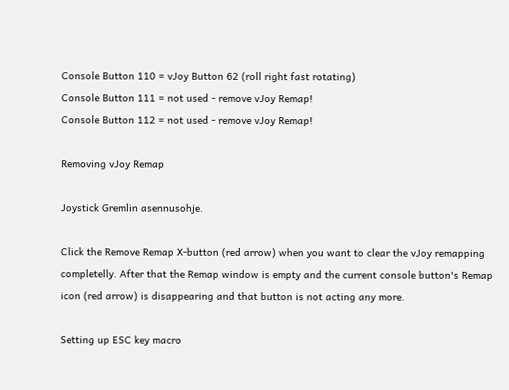Console Button 110 = vJoy Button 62 (roll right fast rotating)
Console Button 111 = not used - remove vJoy Remap!
Console Button 112 = not used - remove vJoy Remap!

Removing vJoy Remap

Joystick Gremlin asennusohje.

Click the Remove Remap X-button (red arrow) when you want to clear the vJoy remapping completelly. After that the Remap window is empty and the current console button's Remap icon (red arrow) is disappearing and that button is not acting any more.

Setting up ESC key macro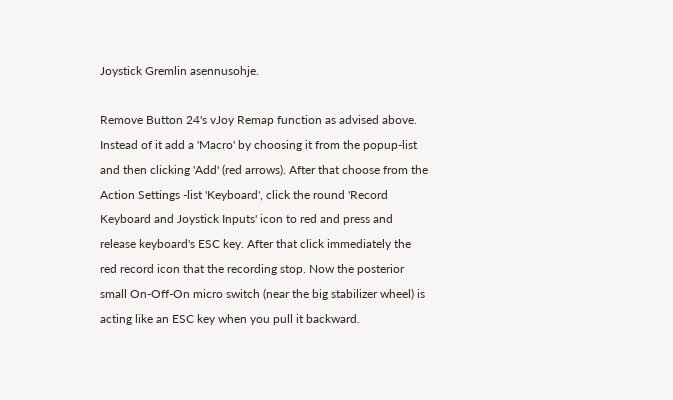Joystick Gremlin asennusohje.

Remove Button 24's vJoy Remap function as advised above. Instead of it add a 'Macro' by choosing it from the popup-list and then clicking 'Add' (red arrows). After that choose from the Action Settings -list 'Keyboard', click the round 'Record Keyboard and Joystick Inputs' icon to red and press and release keyboard's ESC key. After that click immediately the red record icon that the recording stop. Now the posterior small On-Off-On micro switch (near the big stabilizer wheel) is acting like an ESC key when you pull it backward.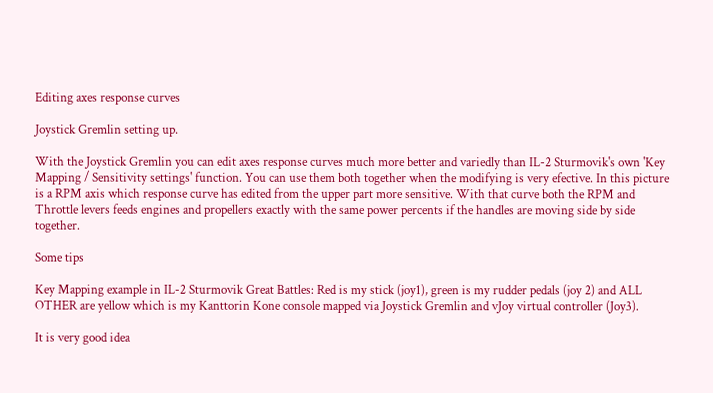Editing axes response curves

Joystick Gremlin setting up.

With the Joystick Gremlin you can edit axes response curves much more better and variedly than IL-2 Sturmovik's own 'Key Mapping / Sensitivity settings' function. You can use them both together when the modifying is very efective. In this picture is a RPM axis which response curve has edited from the upper part more sensitive. With that curve both the RPM and Throttle levers feeds engines and propellers exactly with the same power percents if the handles are moving side by side together.

Some tips

Key Mapping example in IL-2 Sturmovik Great Battles: Red is my stick (joy1), green is my rudder pedals (joy 2) and ALL OTHER are yellow which is my Kanttorin Kone console mapped via Joystick Gremlin and vJoy virtual controller (Joy3).

It is very good idea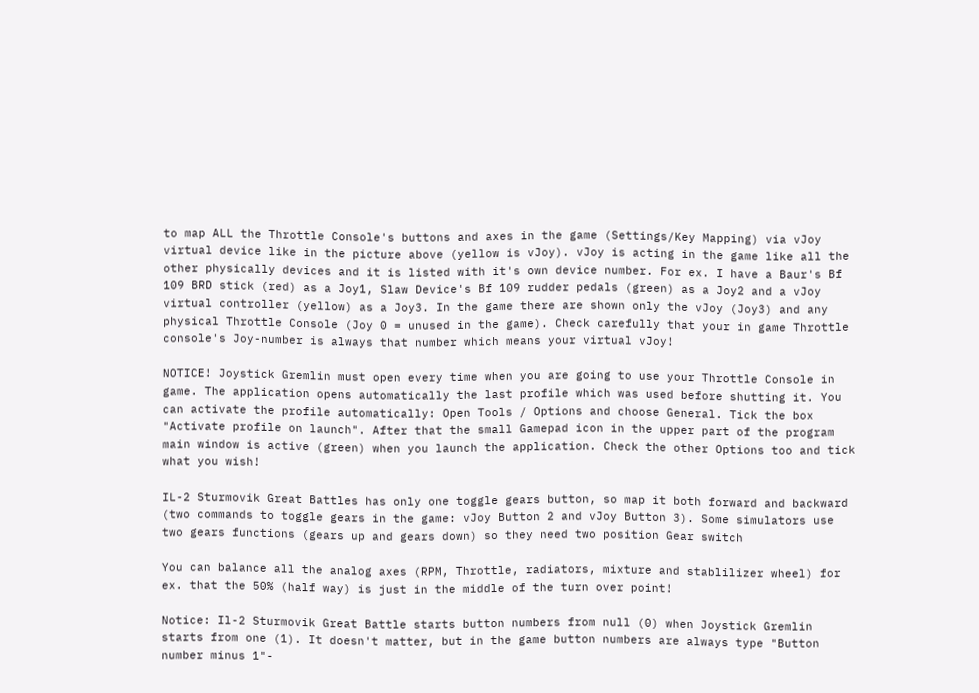to map ALL the Throttle Console's buttons and axes in the game (Settings/Key Mapping) via vJoy virtual device like in the picture above (yellow is vJoy). vJoy is acting in the game like all the other physically devices and it is listed with it's own device number. For ex. I have a Baur's Bf 109 BRD stick (red) as a Joy1, Slaw Device's Bf 109 rudder pedals (green) as a Joy2 and a vJoy virtual controller (yellow) as a Joy3. In the game there are shown only the vJoy (Joy3) and any physical Throttle Console (Joy 0 = unused in the game). Check carefully that your in game Throttle console's Joy-number is always that number which means your virtual vJoy!

NOTICE! Joystick Gremlin must open every time when you are going to use your Throttle Console in game. The application opens automatically the last profile which was used before shutting it. You can activate the profile automatically: Open Tools / Options and choose General. Tick the box "Activate profile on launch". After that the small Gamepad icon in the upper part of the program main window is active (green) when you launch the application. Check the other Options too and tick what you wish!

IL-2 Sturmovik Great Battles has only one toggle gears button, so map it both forward and backward (two commands to toggle gears in the game: vJoy Button 2 and vJoy Button 3). Some simulators use two gears functions (gears up and gears down) so they need two position Gear switch

You can balance all the analog axes (RPM, Throttle, radiators, mixture and stablilizer wheel) for ex. that the 50% (half way) is just in the middle of the turn over point!

Notice: Il-2 Sturmovik Great Battle starts button numbers from null (0) when Joystick Gremlin starts from one (1). It doesn't matter, but in the game button numbers are always type "Button number minus 1"-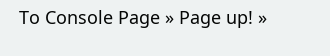To Console Page » Page up! »